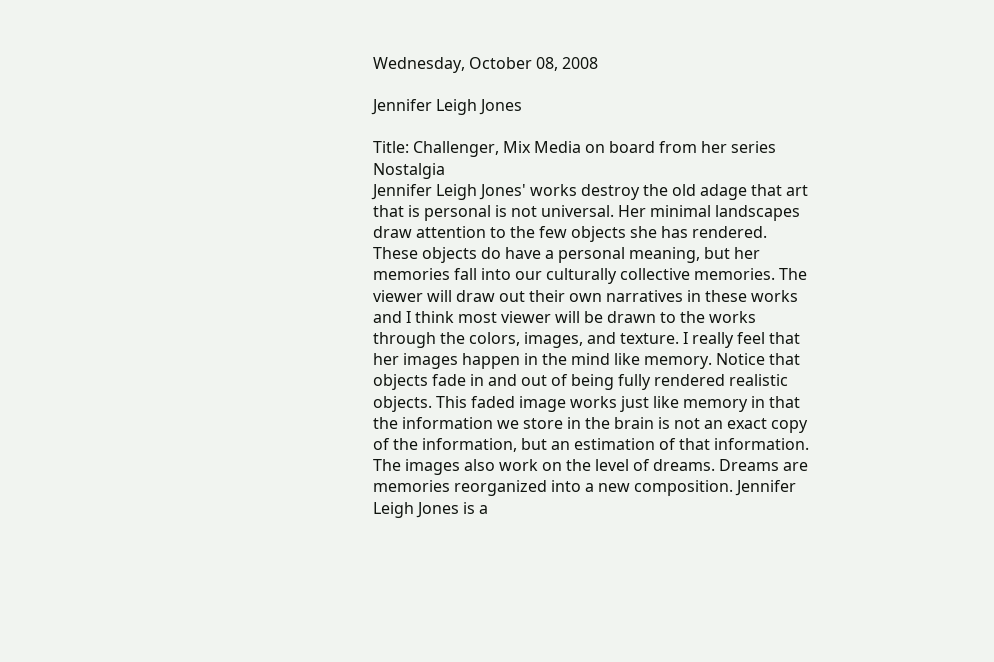Wednesday, October 08, 2008

Jennifer Leigh Jones

Title: Challenger, Mix Media on board from her series Nostalgia
Jennifer Leigh Jones' works destroy the old adage that art that is personal is not universal. Her minimal landscapes draw attention to the few objects she has rendered. These objects do have a personal meaning, but her memories fall into our culturally collective memories. The viewer will draw out their own narratives in these works and I think most viewer will be drawn to the works through the colors, images, and texture. I really feel that her images happen in the mind like memory. Notice that objects fade in and out of being fully rendered realistic objects. This faded image works just like memory in that the information we store in the brain is not an exact copy of the information, but an estimation of that information. The images also work on the level of dreams. Dreams are memories reorganized into a new composition. Jennifer Leigh Jones is a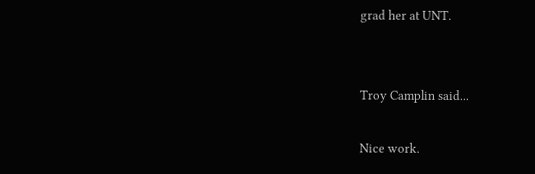grad her at UNT.


Troy Camplin said...

Nice work.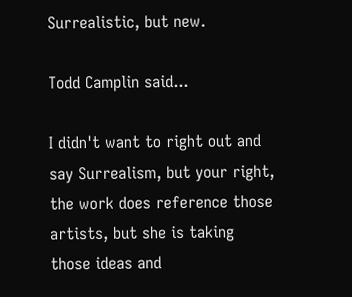Surrealistic, but new.

Todd Camplin said...

I didn't want to right out and say Surrealism, but your right, the work does reference those artists, but she is taking those ideas and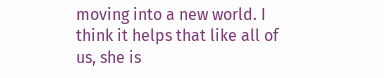moving into a new world. I think it helps that like all of us, she is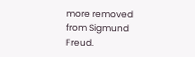more removed from Sigmund Freud.